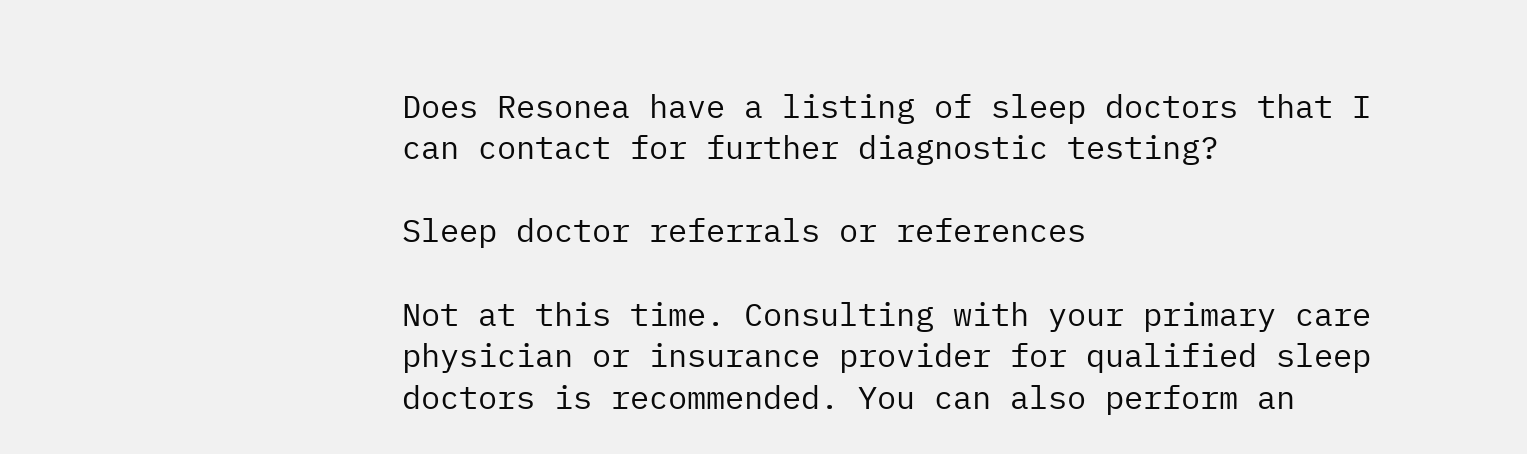Does Resonea have a listing of sleep doctors that I can contact for further diagnostic testing?

Sleep doctor referrals or references

Not at this time. Consulting with your primary care physician or insurance provider for qualified sleep doctors is recommended. You can also perform an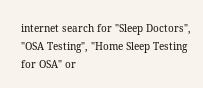internet search for "Sleep Doctors", "OSA Testing", "Home Sleep Testing for OSA" or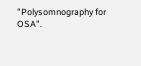"Polysomnography for OSA".